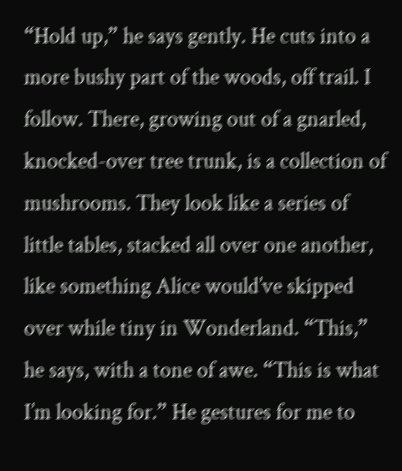“Hold up,” he says gently. He cuts into a more bushy part of the woods, off trail. I follow. There, growing out of a gnarled, knocked-over tree trunk, is a collection of mushrooms. They look like a series of little tables, stacked all over one another, like something Alice would’ve skipped over while tiny in Wonderland. “This,” he says, with a tone of awe. “This is what I’m looking for.” He gestures for me to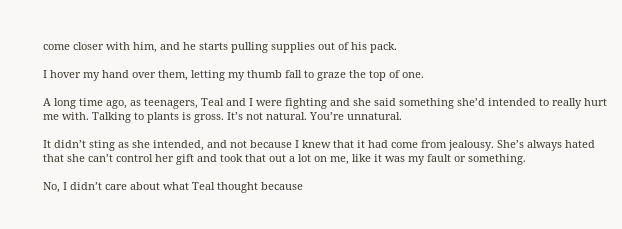come closer with him, and he starts pulling supplies out of his pack.

I hover my hand over them, letting my thumb fall to graze the top of one.

A long time ago, as teenagers, Teal and I were fighting and she said something she’d intended to really hurt me with. Talking to plants is gross. It’s not natural. You’re unnatural.

It didn’t sting as she intended, and not because I knew that it had come from jealousy. She’s always hated that she can’t control her gift and took that out a lot on me, like it was my fault or something.

No, I didn’t care about what Teal thought because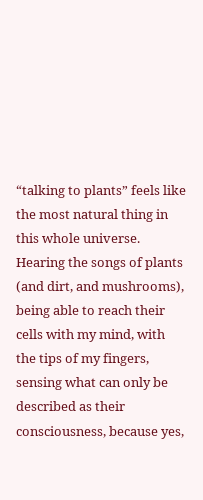“talking to plants” feels like the most natural thing in this whole universe. Hearing the songs of plants (and dirt, and mushrooms), being able to reach their cells with my mind, with the tips of my fingers, sensing what can only be described as their consciousness, because yes,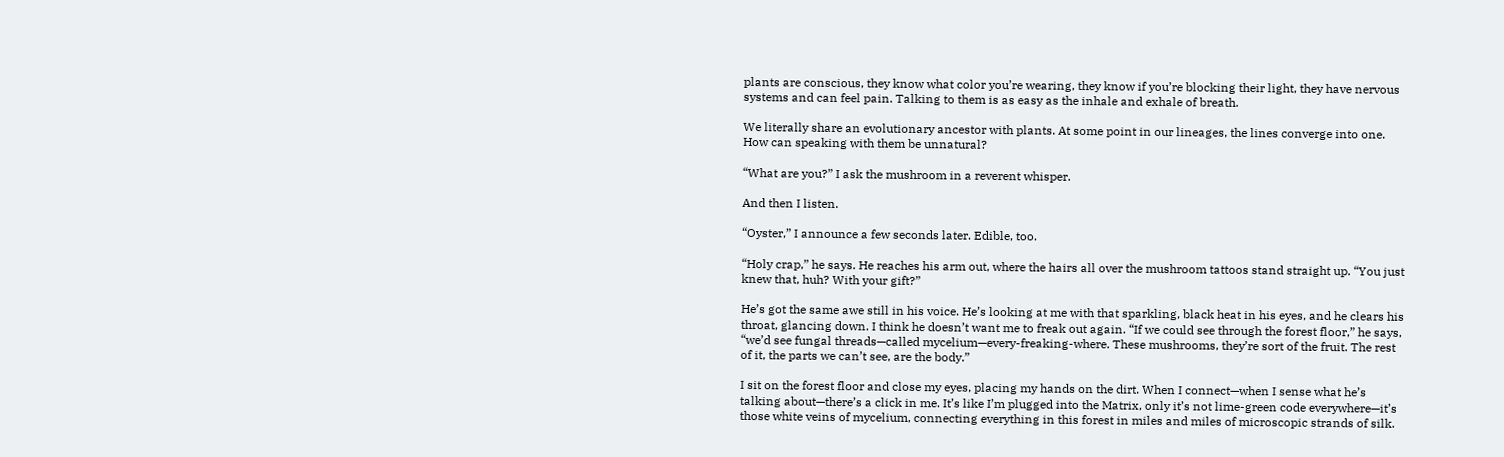plants are conscious, they know what color you’re wearing, they know if you’re blocking their light, they have nervous systems and can feel pain. Talking to them is as easy as the inhale and exhale of breath.

We literally share an evolutionary ancestor with plants. At some point in our lineages, the lines converge into one. How can speaking with them be unnatural?

“What are you?” I ask the mushroom in a reverent whisper.

And then I listen.

“Oyster,” I announce a few seconds later. Edible, too.

“Holy crap,” he says. He reaches his arm out, where the hairs all over the mushroom tattoos stand straight up. “You just knew that, huh? With your gift?”

He’s got the same awe still in his voice. He’s looking at me with that sparkling, black heat in his eyes, and he clears his throat, glancing down. I think he doesn’t want me to freak out again. “If we could see through the forest floor,” he says, “we’d see fungal threads—called mycelium—every-freaking-where. These mushrooms, they’re sort of the fruit. The rest of it, the parts we can’t see, are the body.”

I sit on the forest floor and close my eyes, placing my hands on the dirt. When I connect—when I sense what he’s talking about—there’s a click in me. It’s like I’m plugged into the Matrix, only it’s not lime-green code everywhere—it’s those white veins of mycelium, connecting everything in this forest in miles and miles of microscopic strands of silk.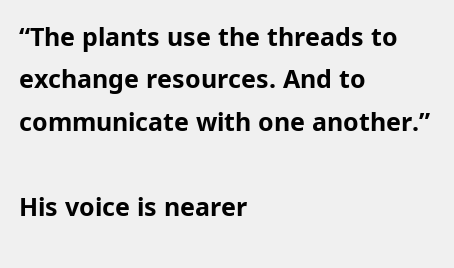“The plants use the threads to exchange resources. And to communicate with one another.”

His voice is nearer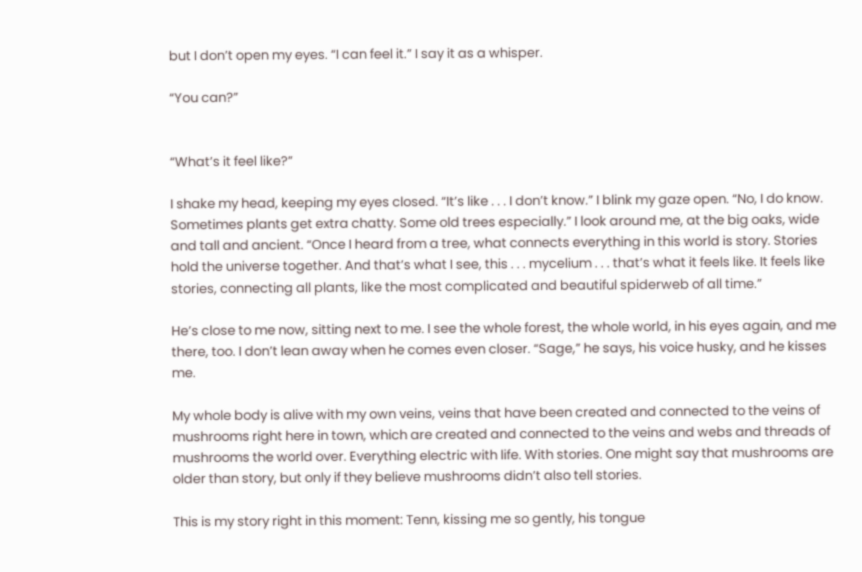but I don’t open my eyes. “I can feel it.” I say it as a whisper.

“You can?”


“What’s it feel like?”

I shake my head, keeping my eyes closed. “It’s like . . . I don’t know.” I blink my gaze open. “No, I do know. Sometimes plants get extra chatty. Some old trees especially.” I look around me, at the big oaks, wide and tall and ancient. “Once I heard from a tree, what connects everything in this world is story. Stories hold the universe together. And that’s what I see, this . . . mycelium . . . that’s what it feels like. It feels like stories, connecting all plants, like the most complicated and beautiful spiderweb of all time.”

He’s close to me now, sitting next to me. I see the whole forest, the whole world, in his eyes again, and me there, too. I don’t lean away when he comes even closer. “Sage,” he says, his voice husky, and he kisses me.

My whole body is alive with my own veins, veins that have been created and connected to the veins of mushrooms right here in town, which are created and connected to the veins and webs and threads of mushrooms the world over. Everything electric with life. With stories. One might say that mushrooms are older than story, but only if they believe mushrooms didn’t also tell stories.

This is my story right in this moment: Tenn, kissing me so gently, his tongue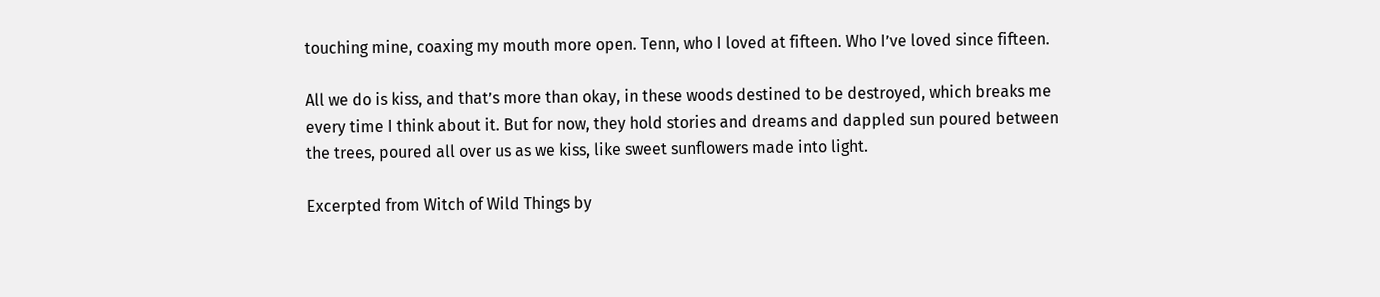touching mine, coaxing my mouth more open. Tenn, who I loved at fifteen. Who I’ve loved since fifteen.

All we do is kiss, and that’s more than okay, in these woods destined to be destroyed, which breaks me every time I think about it. But for now, they hold stories and dreams and dappled sun poured between the trees, poured all over us as we kiss, like sweet sunflowers made into light.

Excerpted from Witch of Wild Things by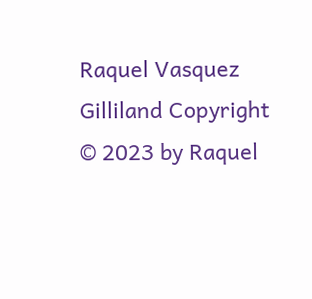Raquel Vasquez Gilliland Copyright © 2023 by Raquel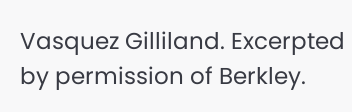Vasquez Gilliland. Excerpted by permission of Berkley.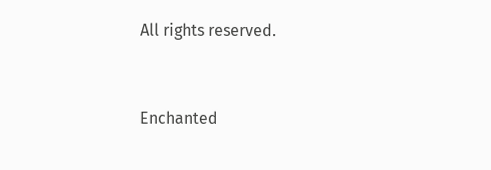All rights reserved.


Enchanted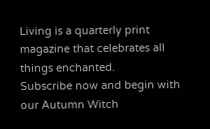Living is a quarterly print magazine that celebrates all things enchanted.
Subscribe now and begin with our Autumn Witch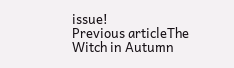issue!
Previous articleThe Witch in Autumn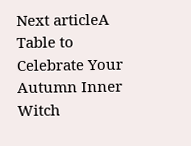Next articleA Table to Celebrate Your Autumn Inner Witch